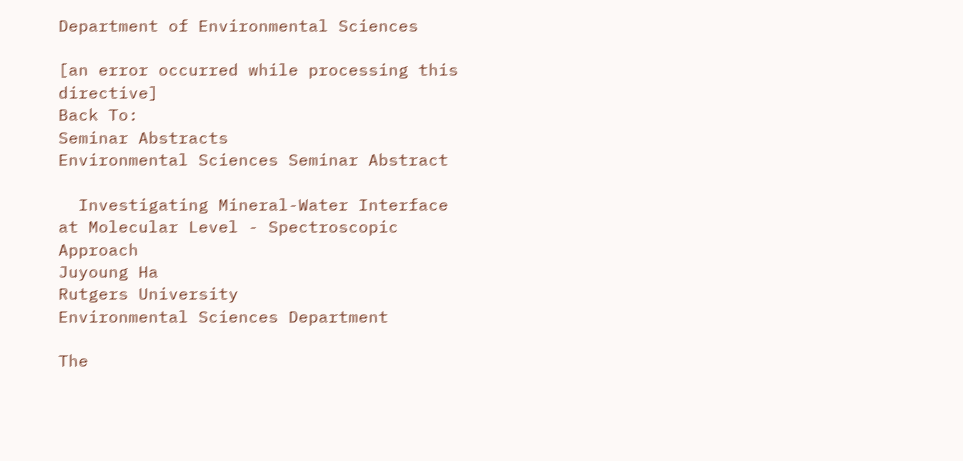Department of Environmental Sciences

[an error occurred while processing this directive]
Back To:
Seminar Abstracts
Environmental Sciences Seminar Abstract

  Investigating Mineral-Water Interface at Molecular Level - Spectroscopic Approach
Juyoung Ha
Rutgers University
Environmental Sciences Department

The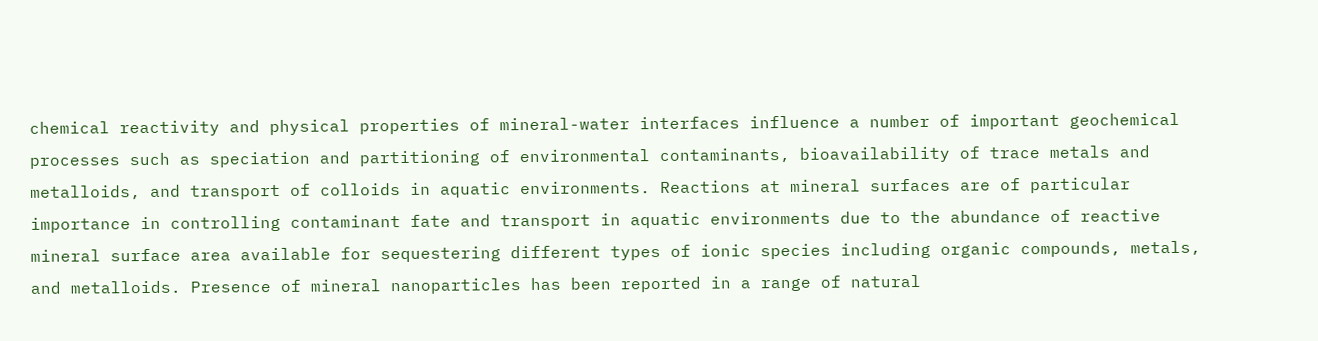chemical reactivity and physical properties of mineral-water interfaces influence a number of important geochemical processes such as speciation and partitioning of environmental contaminants, bioavailability of trace metals and metalloids, and transport of colloids in aquatic environments. Reactions at mineral surfaces are of particular importance in controlling contaminant fate and transport in aquatic environments due to the abundance of reactive mineral surface area available for sequestering different types of ionic species including organic compounds, metals, and metalloids. Presence of mineral nanoparticles has been reported in a range of natural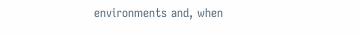environments and, when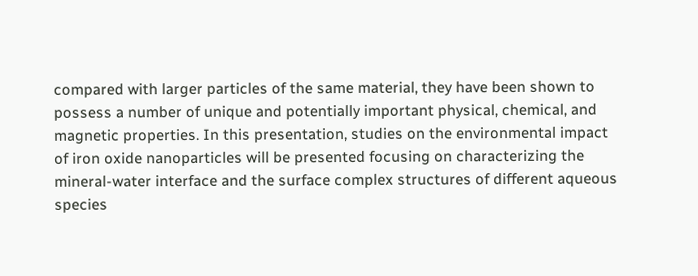compared with larger particles of the same material, they have been shown to possess a number of unique and potentially important physical, chemical, and magnetic properties. In this presentation, studies on the environmental impact of iron oxide nanoparticles will be presented focusing on characterizing the mineral-water interface and the surface complex structures of different aqueous species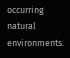occurring natural environments.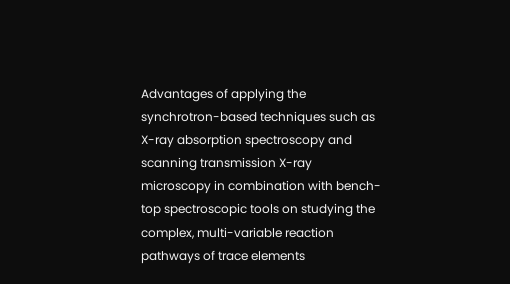Advantages of applying the synchrotron-based techniques such as X-ray absorption spectroscopy and scanning transmission X-ray microscopy in combination with bench-top spectroscopic tools on studying the complex, multi-variable reaction pathways of trace elements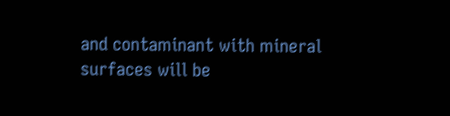and contaminant with mineral surfaces will be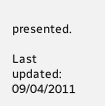presented.

Last updated: 09/04/2011